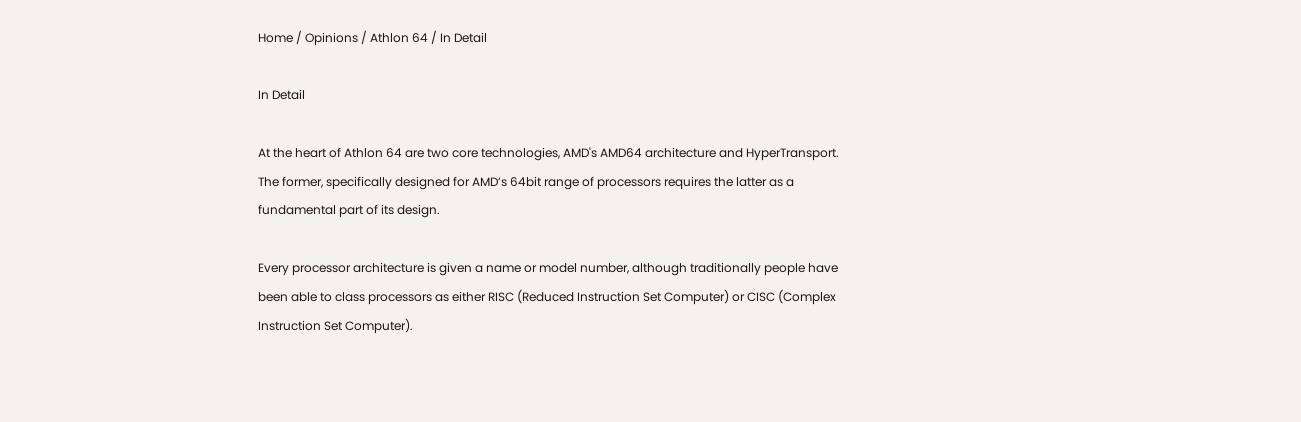Home / Opinions / Athlon 64 / In Detail

In Detail

At the heart of Athlon 64 are two core technologies, AMD's AMD64 architecture and HyperTransport. The former, specifically designed for AMD’s 64bit range of processors requires the latter as a fundamental part of its design.

Every processor architecture is given a name or model number, although traditionally people have been able to class processors as either RISC (Reduced Instruction Set Computer) or CISC (Complex Instruction Set Computer).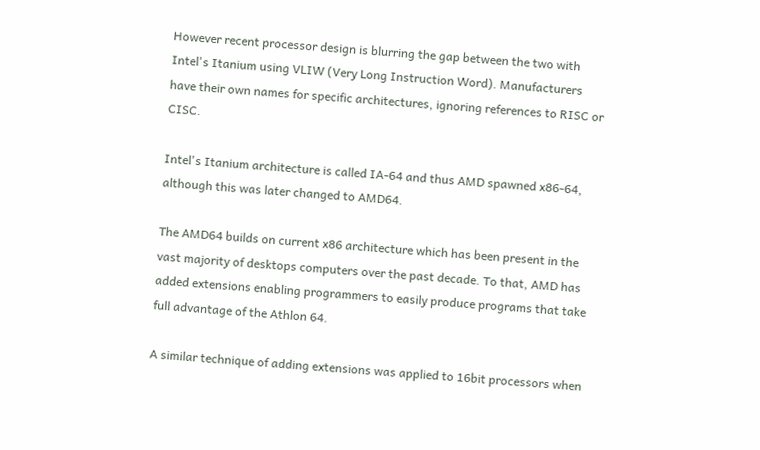However recent processor design is blurring the gap between the two with Intel's Itanium using VLIW (Very Long Instruction Word). Manufacturers have their own names for specific architectures, ignoring references to RISC or CISC.

Intel's Itanium architecture is called IA-64 and thus AMD spawned x86-64, although this was later changed to AMD64.

The AMD64 builds on current x86 architecture which has been present in the vast majority of desktops computers over the past decade. To that, AMD has added extensions enabling programmers to easily produce programs that take full advantage of the Athlon 64.

A similar technique of adding extensions was applied to 16bit processors when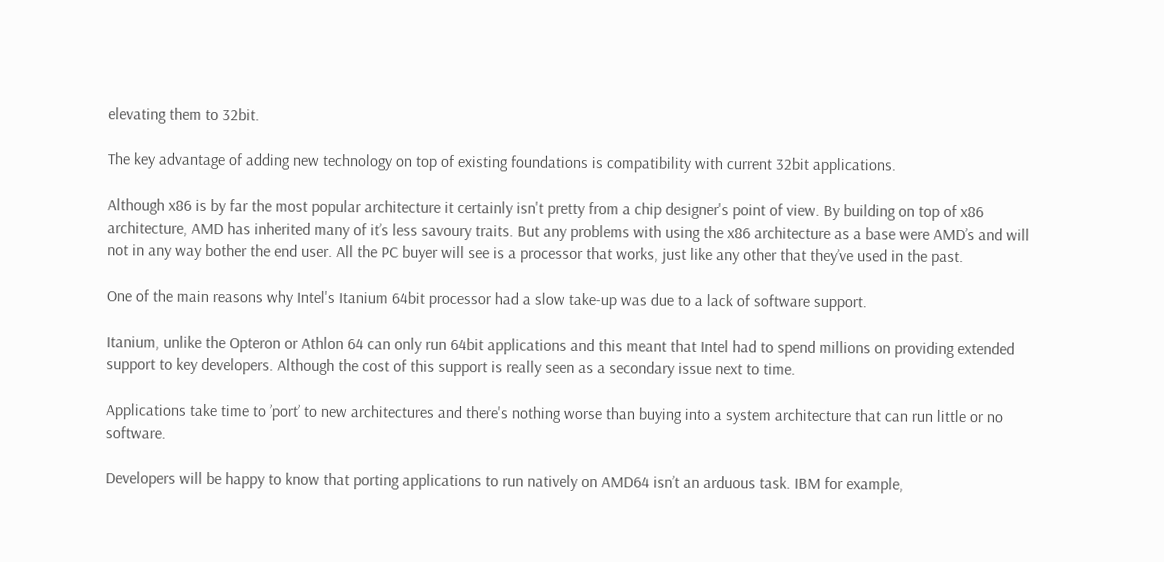elevating them to 32bit.

The key advantage of adding new technology on top of existing foundations is compatibility with current 32bit applications.

Although x86 is by far the most popular architecture it certainly isn't pretty from a chip designer's point of view. By building on top of x86 architecture, AMD has inherited many of it’s less savoury traits. But any problems with using the x86 architecture as a base were AMD’s and will not in any way bother the end user. All the PC buyer will see is a processor that works, just like any other that they’ve used in the past.

One of the main reasons why Intel's Itanium 64bit processor had a slow take-up was due to a lack of software support.

Itanium, unlike the Opteron or Athlon 64 can only run 64bit applications and this meant that Intel had to spend millions on providing extended support to key developers. Although the cost of this support is really seen as a secondary issue next to time.

Applications take time to ’port’ to new architectures and there's nothing worse than buying into a system architecture that can run little or no software.

Developers will be happy to know that porting applications to run natively on AMD64 isn’t an arduous task. IBM for example,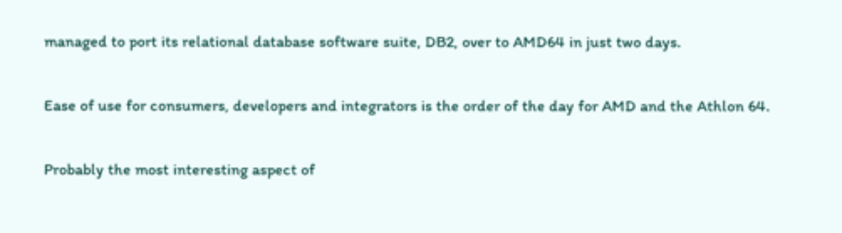managed to port its relational database software suite, DB2, over to AMD64 in just two days.

Ease of use for consumers, developers and integrators is the order of the day for AMD and the Athlon 64.

Probably the most interesting aspect of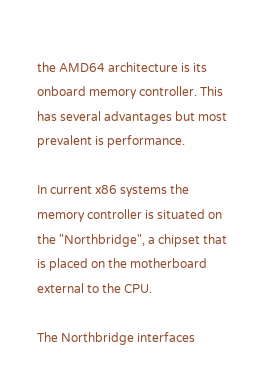the AMD64 architecture is its onboard memory controller. This has several advantages but most prevalent is performance.

In current x86 systems the memory controller is situated on the "Northbridge", a chipset that is placed on the motherboard external to the CPU.

The Northbridge interfaces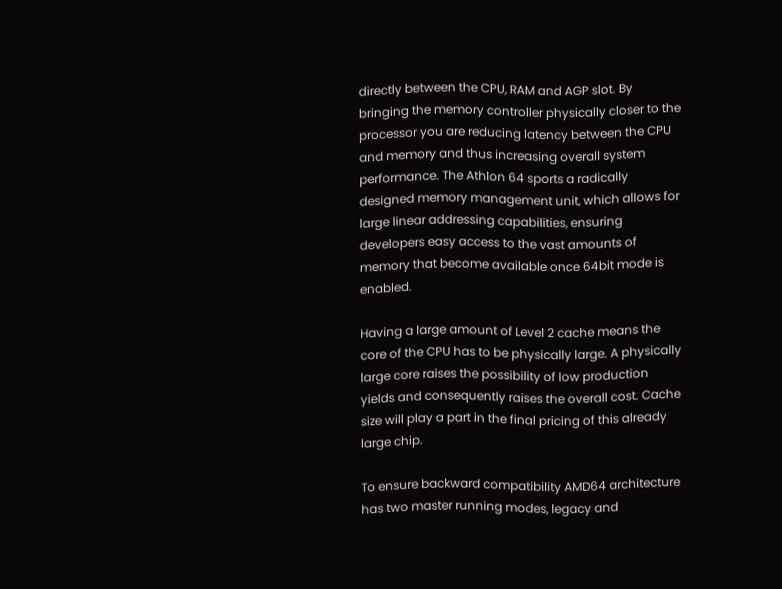directly between the CPU, RAM and AGP slot. By bringing the memory controller physically closer to the processor you are reducing latency between the CPU and memory and thus increasing overall system performance. The Athlon 64 sports a radically designed memory management unit, which allows for large linear addressing capabilities, ensuring developers easy access to the vast amounts of memory that become available once 64bit mode is enabled.

Having a large amount of Level 2 cache means the core of the CPU has to be physically large. A physically large core raises the possibility of low production yields and consequently raises the overall cost. Cache size will play a part in the final pricing of this already large chip.

To ensure backward compatibility AMD64 architecture has two master running modes, legacy and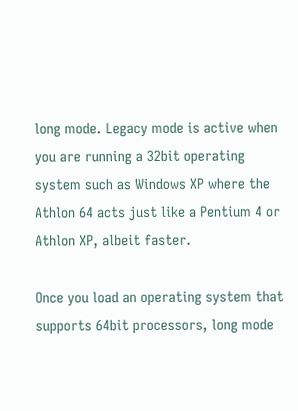long mode. Legacy mode is active when you are running a 32bit operating system such as Windows XP where the Athlon 64 acts just like a Pentium 4 or Athlon XP, albeit faster.

Once you load an operating system that supports 64bit processors, long mode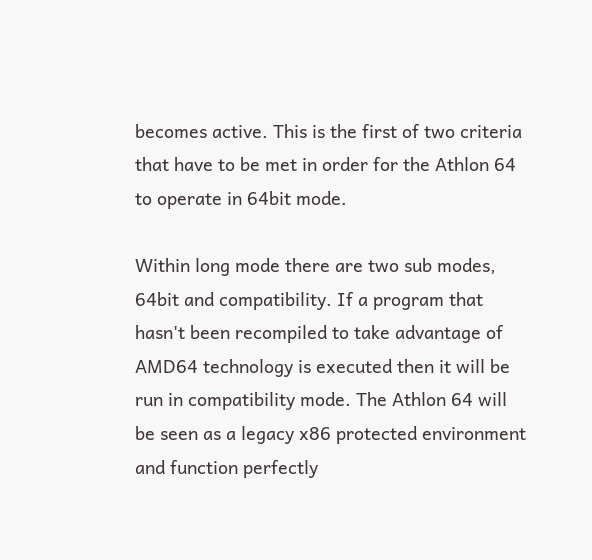becomes active. This is the first of two criteria that have to be met in order for the Athlon 64 to operate in 64bit mode.

Within long mode there are two sub modes, 64bit and compatibility. If a program that hasn't been recompiled to take advantage of AMD64 technology is executed then it will be run in compatibility mode. The Athlon 64 will be seen as a legacy x86 protected environment and function perfectly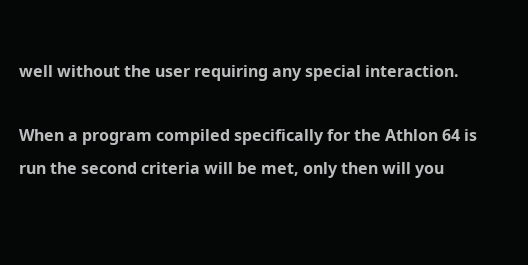well without the user requiring any special interaction.

When a program compiled specifically for the Athlon 64 is run the second criteria will be met, only then will you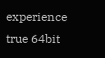experience true 64bit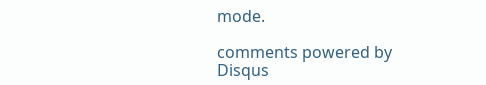mode.

comments powered by Disqus